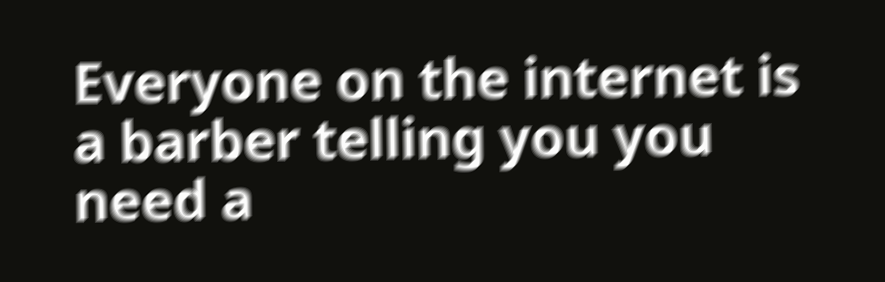Everyone on the internet is a barber telling you you need a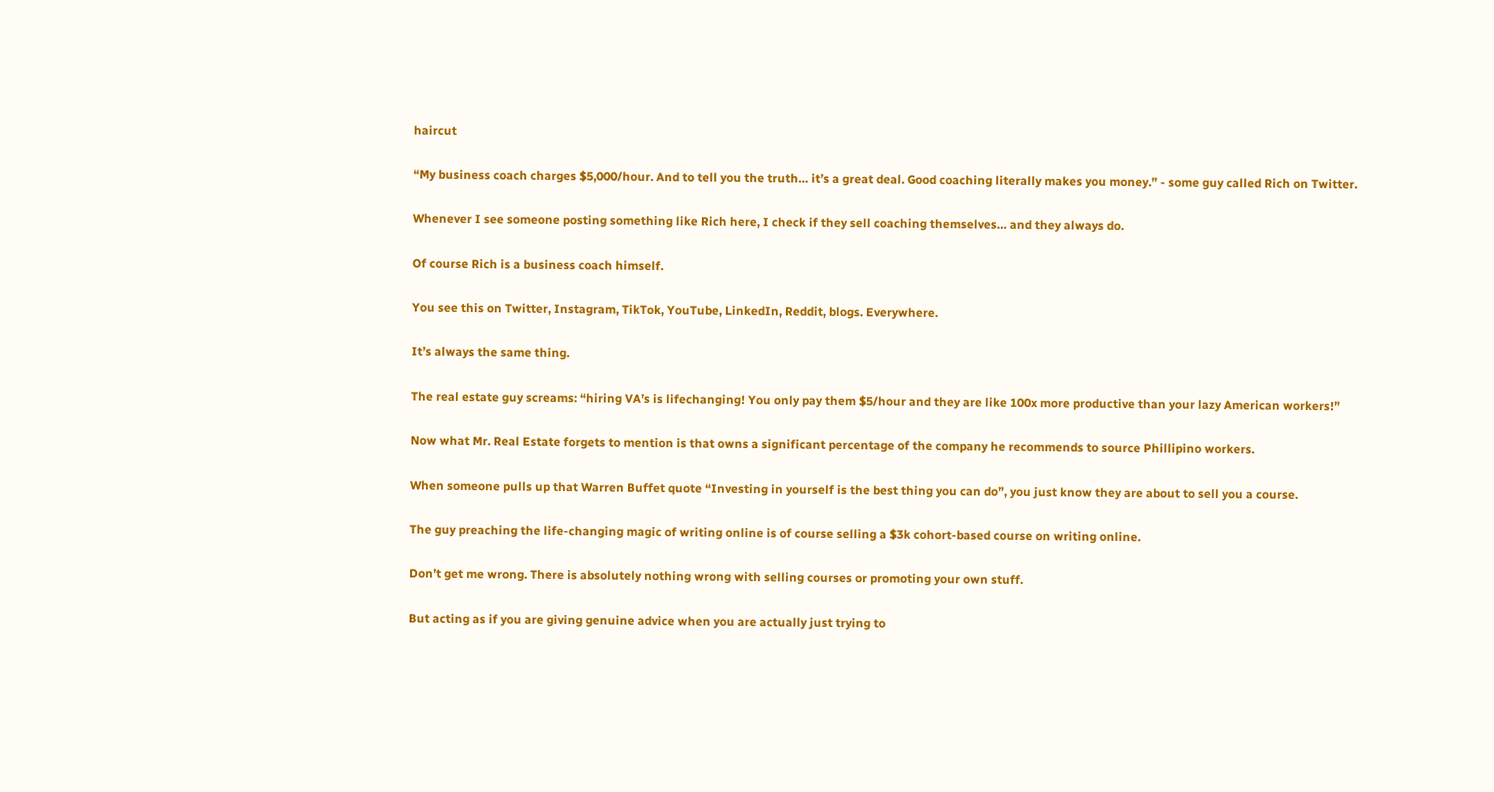haircut

“My business coach charges $5,000/hour. And to tell you the truth… it’s a great deal. Good coaching literally makes you money.” - some guy called Rich on Twitter.

Whenever I see someone posting something like Rich here, I check if they sell coaching themselves… and they always do.

Of course Rich is a business coach himself.

You see this on Twitter, Instagram, TikTok, YouTube, LinkedIn, Reddit, blogs. Everywhere.

It’s always the same thing.

The real estate guy screams: “hiring VA’s is lifechanging! You only pay them $5/hour and they are like 100x more productive than your lazy American workers!”

Now what Mr. Real Estate forgets to mention is that owns a significant percentage of the company he recommends to source Phillipino workers.

When someone pulls up that Warren Buffet quote “Investing in yourself is the best thing you can do”, you just know they are about to sell you a course.

The guy preaching the life-changing magic of writing online is of course selling a $3k cohort-based course on writing online.

Don’t get me wrong. There is absolutely nothing wrong with selling courses or promoting your own stuff.

But acting as if you are giving genuine advice when you are actually just trying to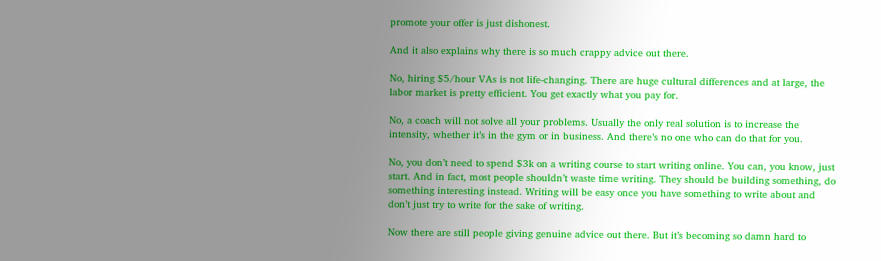promote your offer is just dishonest.

And it also explains why there is so much crappy advice out there.

No, hiring $5/hour VAs is not life-changing. There are huge cultural differences and at large, the labor market is pretty efficient. You get exactly what you pay for.

No, a coach will not solve all your problems. Usually the only real solution is to increase the intensity, whether it’s in the gym or in business. And there’s no one who can do that for you.

No, you don’t need to spend $3k on a writing course to start writing online. You can, you know, just start. And in fact, most people shouldn’t waste time writing. They should be building something, do something interesting instead. Writing will be easy once you have something to write about and don’t just try to write for the sake of writing.

Now there are still people giving genuine advice out there. But it’s becoming so damn hard to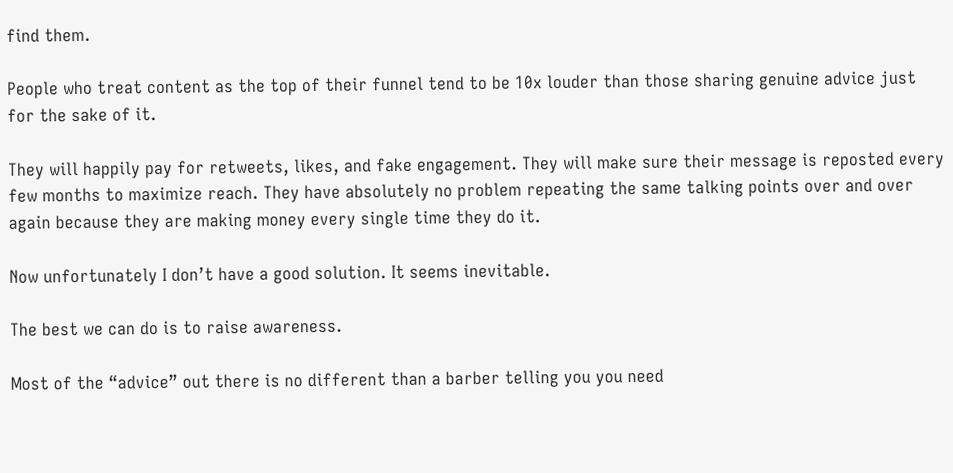find them.

People who treat content as the top of their funnel tend to be 10x louder than those sharing genuine advice just for the sake of it.

They will happily pay for retweets, likes, and fake engagement. They will make sure their message is reposted every few months to maximize reach. They have absolutely no problem repeating the same talking points over and over again because they are making money every single time they do it.

Now unfortunately I don’t have a good solution. It seems inevitable.

The best we can do is to raise awareness.

Most of the “advice” out there is no different than a barber telling you you need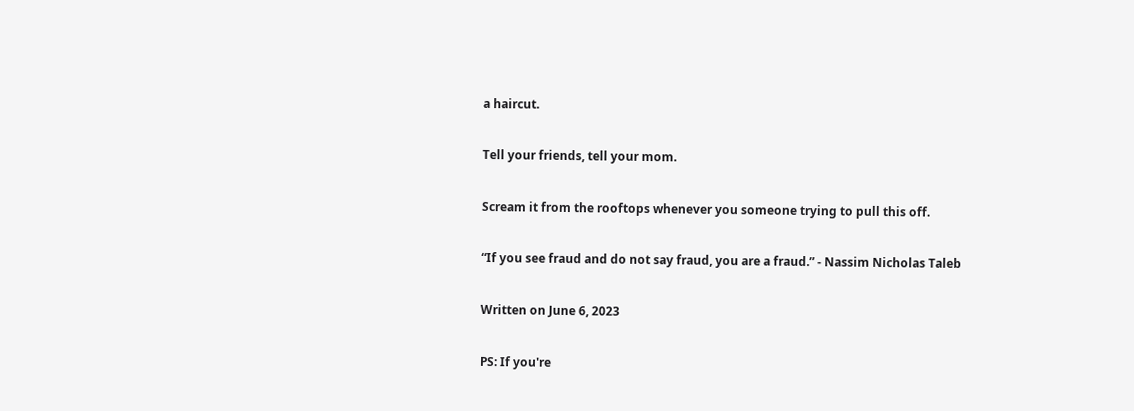a haircut.

Tell your friends, tell your mom.

Scream it from the rooftops whenever you someone trying to pull this off.

“If you see fraud and do not say fraud, you are a fraud.” - Nassim Nicholas Taleb

Written on June 6, 2023

PS: If you're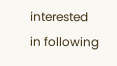interested in following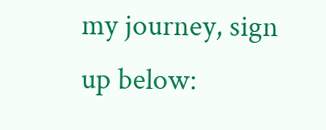my journey, sign up below: